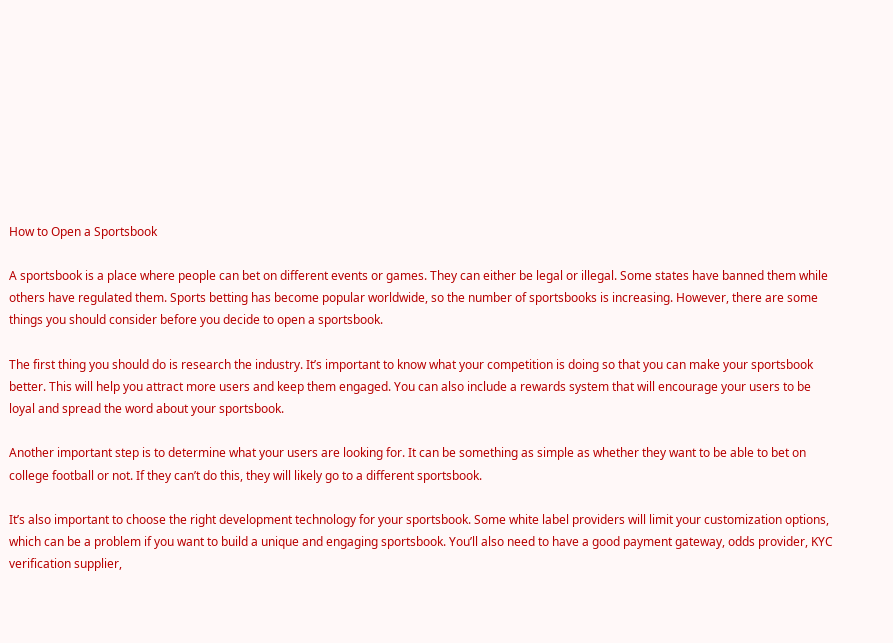How to Open a Sportsbook

A sportsbook is a place where people can bet on different events or games. They can either be legal or illegal. Some states have banned them while others have regulated them. Sports betting has become popular worldwide, so the number of sportsbooks is increasing. However, there are some things you should consider before you decide to open a sportsbook.

The first thing you should do is research the industry. It’s important to know what your competition is doing so that you can make your sportsbook better. This will help you attract more users and keep them engaged. You can also include a rewards system that will encourage your users to be loyal and spread the word about your sportsbook.

Another important step is to determine what your users are looking for. It can be something as simple as whether they want to be able to bet on college football or not. If they can’t do this, they will likely go to a different sportsbook.

It’s also important to choose the right development technology for your sportsbook. Some white label providers will limit your customization options, which can be a problem if you want to build a unique and engaging sportsbook. You’ll also need to have a good payment gateway, odds provider, KYC verification supplier,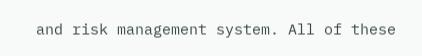and risk management system. All of these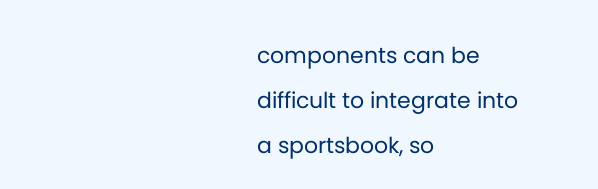components can be difficult to integrate into a sportsbook, so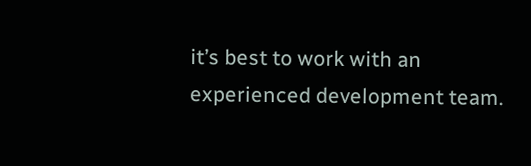it’s best to work with an experienced development team.